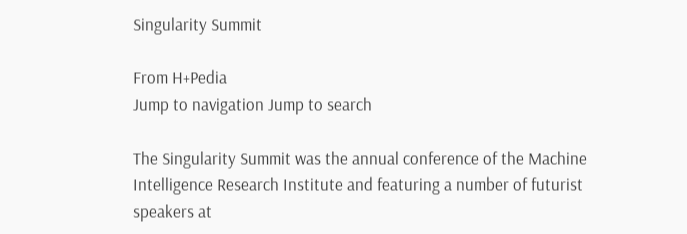Singularity Summit

From H+Pedia
Jump to navigation Jump to search

The Singularity Summit was the annual conference of the Machine Intelligence Research Institute and featuring a number of futurist speakers at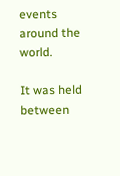events around the world.

It was held between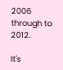2006 through to 2012.

It's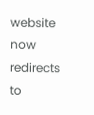website now redirects to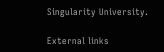Singularity University.

External links